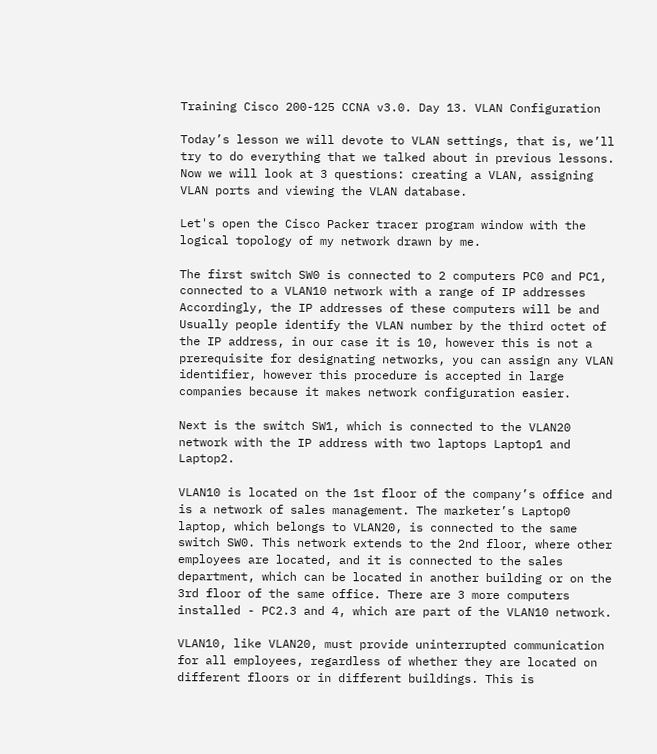Training Cisco 200-125 CCNA v3.0. Day 13. VLAN Configuration

Today’s lesson we will devote to VLAN settings, that is, we’ll try to do everything that we talked about in previous lessons. Now we will look at 3 questions: creating a VLAN, assigning VLAN ports and viewing the VLAN database.

Let's open the Cisco Packer tracer program window with the logical topology of my network drawn by me.

The first switch SW0 is connected to 2 computers PC0 and PC1, connected to a VLAN10 network with a range of IP addresses Accordingly, the IP addresses of these computers will be and Usually people identify the VLAN number by the third octet of the IP address, in our case it is 10, however this is not a prerequisite for designating networks, you can assign any VLAN identifier, however this procedure is accepted in large companies because it makes network configuration easier.

Next is the switch SW1, which is connected to the VLAN20 network with the IP address with two laptops Laptop1 and Laptop2.

VLAN10 is located on the 1st floor of the company’s office and is a network of sales management. The marketer’s Laptop0 laptop, which belongs to VLAN20, is connected to the same switch SW0. This network extends to the 2nd floor, where other employees are located, and it is connected to the sales department, which can be located in another building or on the 3rd floor of the same office. There are 3 more computers installed - PC2.3 and 4, which are part of the VLAN10 network.

VLAN10, like VLAN20, must provide uninterrupted communication for all employees, regardless of whether they are located on different floors or in different buildings. This is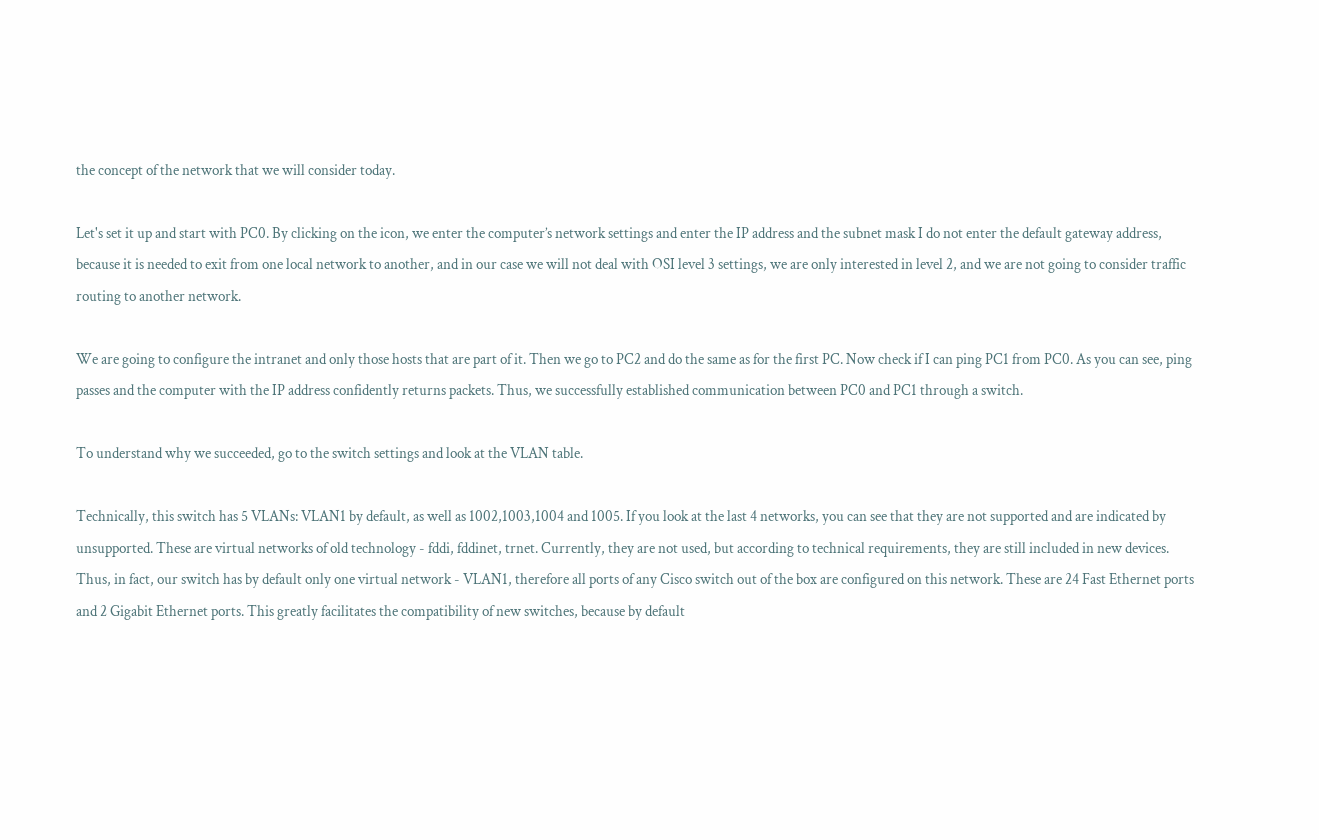the concept of the network that we will consider today.

Let's set it up and start with PC0. By clicking on the icon, we enter the computer’s network settings and enter the IP address and the subnet mask I do not enter the default gateway address, because it is needed to exit from one local network to another, and in our case we will not deal with OSI level 3 settings, we are only interested in level 2, and we are not going to consider traffic routing to another network.

We are going to configure the intranet and only those hosts that are part of it. Then we go to PC2 and do the same as for the first PC. Now check if I can ping PC1 from PC0. As you can see, ping passes and the computer with the IP address confidently returns packets. Thus, we successfully established communication between PC0 and PC1 through a switch.

To understand why we succeeded, go to the switch settings and look at the VLAN table.

Technically, this switch has 5 VLANs: VLAN1 by default, as well as 1002,1003,1004 and 1005. If you look at the last 4 networks, you can see that they are not supported and are indicated by unsupported. These are virtual networks of old technology - fddi, fddinet, trnet. Currently, they are not used, but according to technical requirements, they are still included in new devices. Thus, in fact, our switch has by default only one virtual network - VLAN1, therefore all ports of any Cisco switch out of the box are configured on this network. These are 24 Fast Ethernet ports and 2 Gigabit Ethernet ports. This greatly facilitates the compatibility of new switches, because by default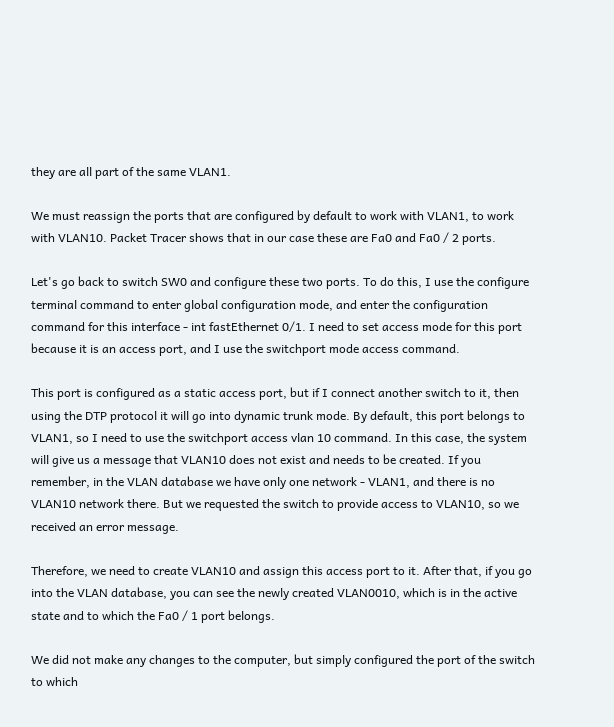they are all part of the same VLAN1.

We must reassign the ports that are configured by default to work with VLAN1, to work with VLAN10. Packet Tracer shows that in our case these are Fa0 and Fa0 / 2 ports.

Let's go back to switch SW0 and configure these two ports. To do this, I use the configure terminal command to enter global configuration mode, and enter the configuration command for this interface - int fastEthernet 0/1. I need to set access mode for this port because it is an access port, and I use the switchport mode access command.

This port is configured as a static access port, but if I connect another switch to it, then using the DTP protocol it will go into dynamic trunk mode. By default, this port belongs to VLAN1, so I need to use the switchport access vlan 10 command. In this case, the system will give us a message that VLAN10 does not exist and needs to be created. If you remember, in the VLAN database we have only one network - VLAN1, and there is no VLAN10 network there. But we requested the switch to provide access to VLAN10, so we received an error message.

Therefore, we need to create VLAN10 and assign this access port to it. After that, if you go into the VLAN database, you can see the newly created VLAN0010, which is in the active state and to which the Fa0 / 1 port belongs.

We did not make any changes to the computer, but simply configured the port of the switch to which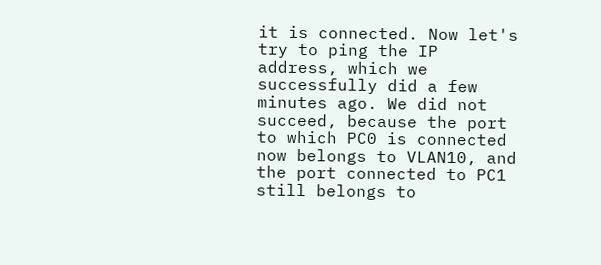it is connected. Now let's try to ping the IP address, which we successfully did a few minutes ago. We did not succeed, because the port to which PC0 is connected now belongs to VLAN10, and the port connected to PC1 still belongs to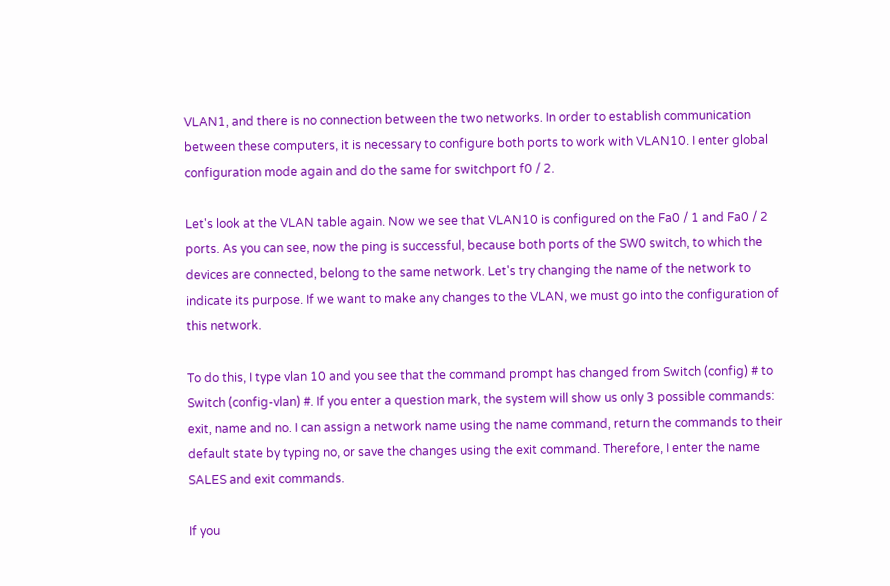VLAN1, and there is no connection between the two networks. In order to establish communication between these computers, it is necessary to configure both ports to work with VLAN10. I enter global configuration mode again and do the same for switchport f0 / 2.

Let's look at the VLAN table again. Now we see that VLAN10 is configured on the Fa0 / 1 and Fa0 / 2 ports. As you can see, now the ping is successful, because both ports of the SW0 switch, to which the devices are connected, belong to the same network. Let's try changing the name of the network to indicate its purpose. If we want to make any changes to the VLAN, we must go into the configuration of this network.

To do this, I type vlan 10 and you see that the command prompt has changed from Switch (config) # to Switch (config-vlan) #. If you enter a question mark, the system will show us only 3 possible commands: exit, name and no. I can assign a network name using the name command, return the commands to their default state by typing no, or save the changes using the exit command. Therefore, I enter the name SALES and exit commands.

If you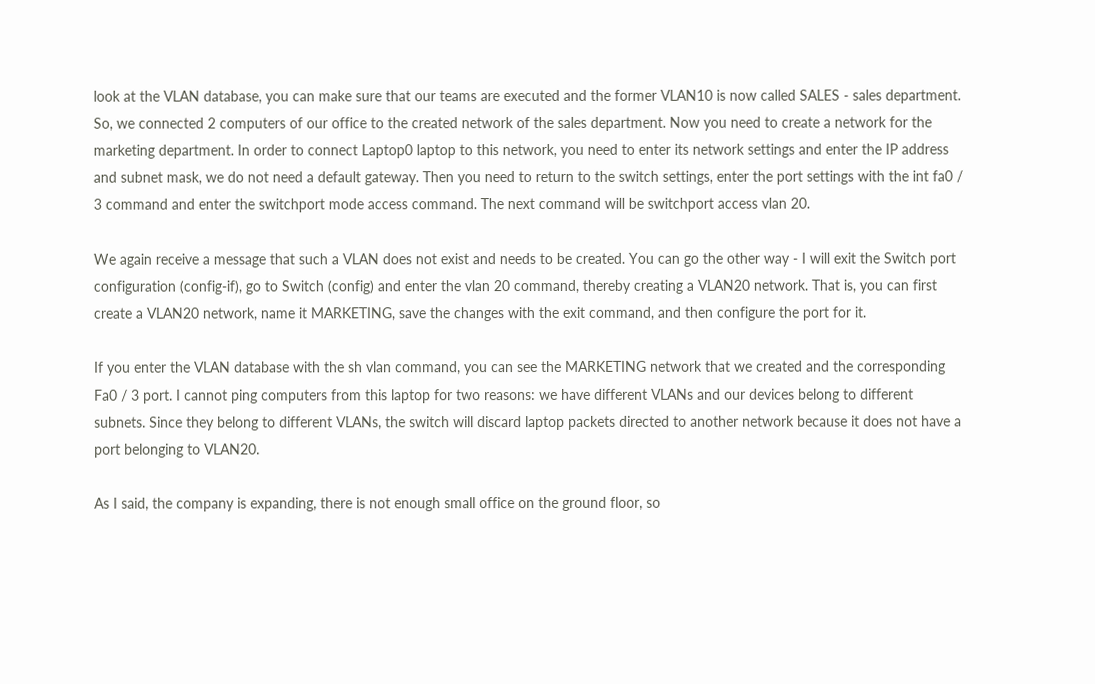look at the VLAN database, you can make sure that our teams are executed and the former VLAN10 is now called SALES - sales department. So, we connected 2 computers of our office to the created network of the sales department. Now you need to create a network for the marketing department. In order to connect Laptop0 laptop to this network, you need to enter its network settings and enter the IP address and subnet mask, we do not need a default gateway. Then you need to return to the switch settings, enter the port settings with the int fa0 / 3 command and enter the switchport mode access command. The next command will be switchport access vlan 20.

We again receive a message that such a VLAN does not exist and needs to be created. You can go the other way - I will exit the Switch port configuration (config-if), go to Switch (config) and enter the vlan 20 command, thereby creating a VLAN20 network. That is, you can first create a VLAN20 network, name it MARKETING, save the changes with the exit command, and then configure the port for it.

If you enter the VLAN database with the sh vlan command, you can see the MARKETING network that we created and the corresponding Fa0 / 3 port. I cannot ping computers from this laptop for two reasons: we have different VLANs and our devices belong to different subnets. Since they belong to different VLANs, the switch will discard laptop packets directed to another network because it does not have a port belonging to VLAN20.

As I said, the company is expanding, there is not enough small office on the ground floor, so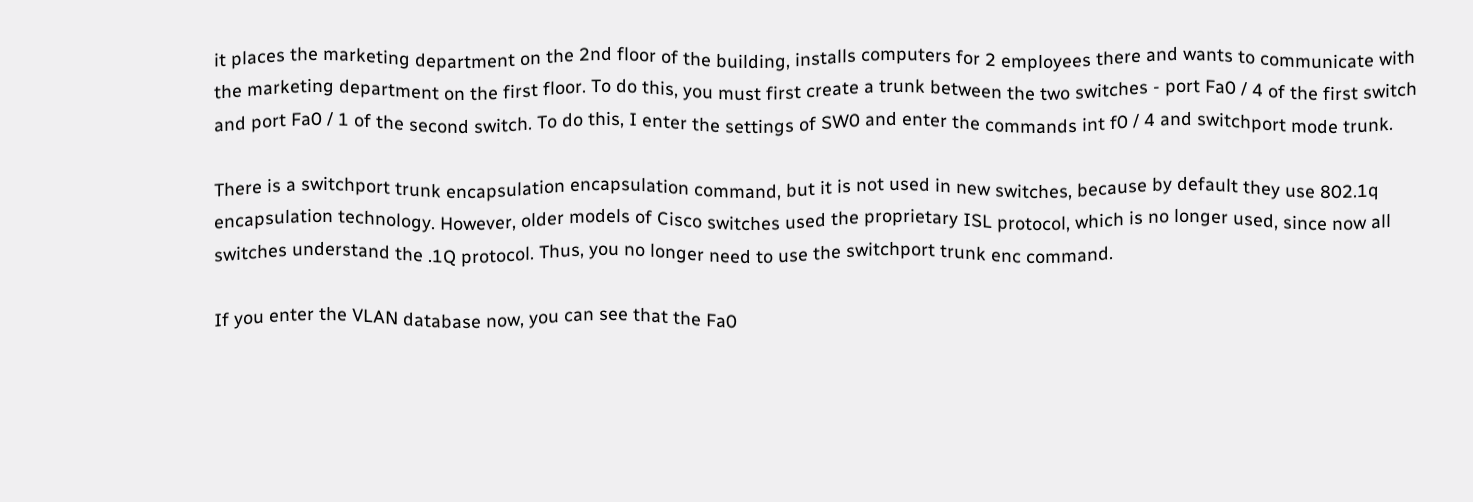it places the marketing department on the 2nd floor of the building, installs computers for 2 employees there and wants to communicate with the marketing department on the first floor. To do this, you must first create a trunk between the two switches - port Fa0 / 4 of the first switch and port Fa0 / 1 of the second switch. To do this, I enter the settings of SW0 and enter the commands int f0 / 4 and switchport mode trunk.

There is a switchport trunk encapsulation encapsulation command, but it is not used in new switches, because by default they use 802.1q encapsulation technology. However, older models of Cisco switches used the proprietary ISL protocol, which is no longer used, since now all switches understand the .1Q protocol. Thus, you no longer need to use the switchport trunk enc command.

If you enter the VLAN database now, you can see that the Fa0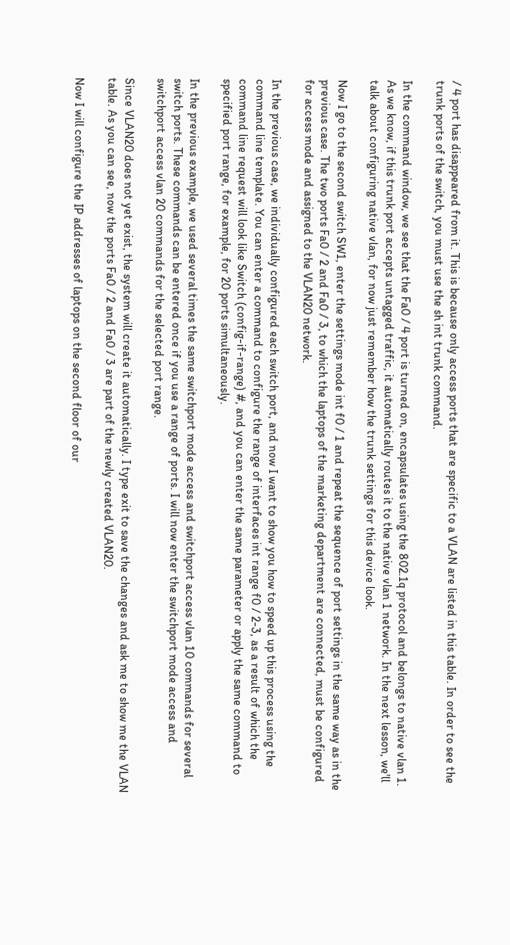/ 4 port has disappeared from it. This is because only access ports that are specific to a VLAN are listed in this table. In order to see the trunk ports of the switch, you must use the sh int trunk command.

In the command window, we see that the Fa0 / 4 port is turned on, encapsulates using the 802.1q protocol and belongs to native vlan 1. As we know, if this trunk port accepts untagged traffic, it automatically routes it to the native vlan 1 network. In the next lesson, we'll talk about configuring native vlan, for now just remember how the trunk settings for this device look.

Now I go to the second switch SW1, enter the settings mode int f0 / 1 and repeat the sequence of port settings in the same way as in the previous case. The two ports Fa0 / 2 and Fa0 / 3, to which the laptops of the marketing department are connected, must be configured for access mode and assigned to the VLAN20 network.

In the previous case, we individually configured each switch port, and now I want to show you how to speed up this process using the command line template. You can enter a command to configure the range of interfaces int range f0 / 2-3, as a result of which the command line request will look like Switch (config-if-range) #, and you can enter the same parameter or apply the same command to specified port range, for example, for 20 ports simultaneously.

In the previous example, we used several times the same switchport mode access and switchport access vlan 10 commands for several switch ports. These commands can be entered once if you use a range of ports. I will now enter the switchport mode access and switchport access vlan 20 commands for the selected port range.

Since VLAN20 does not yet exist, the system will create it automatically. I type exit to save the changes and ask me to show me the VLAN table. As you can see, now the ports Fa0 / 2 and Fa0 / 3 are part of the newly created VLAN20.

Now I will configure the IP addresses of laptops on the second floor of our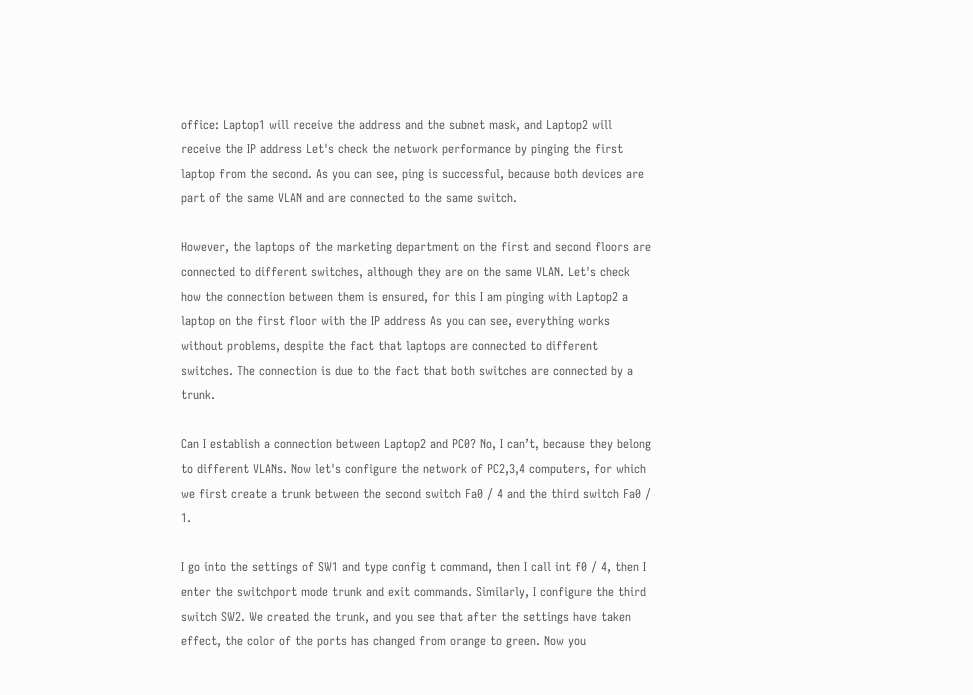office: Laptop1 will receive the address and the subnet mask, and Laptop2 will receive the IP address Let's check the network performance by pinging the first laptop from the second. As you can see, ping is successful, because both devices are part of the same VLAN and are connected to the same switch.

However, the laptops of the marketing department on the first and second floors are connected to different switches, although they are on the same VLAN. Let's check how the connection between them is ensured, for this I am pinging with Laptop2 a laptop on the first floor with the IP address As you can see, everything works without problems, despite the fact that laptops are connected to different switches. The connection is due to the fact that both switches are connected by a trunk.

Can I establish a connection between Laptop2 and PC0? No, I can’t, because they belong to different VLANs. Now let's configure the network of PC2,3,4 computers, for which we first create a trunk between the second switch Fa0 / 4 and the third switch Fa0 / 1.

I go into the settings of SW1 and type config t command, then I call int f0 / 4, then I enter the switchport mode trunk and exit commands. Similarly, I configure the third switch SW2. We created the trunk, and you see that after the settings have taken effect, the color of the ports has changed from orange to green. Now you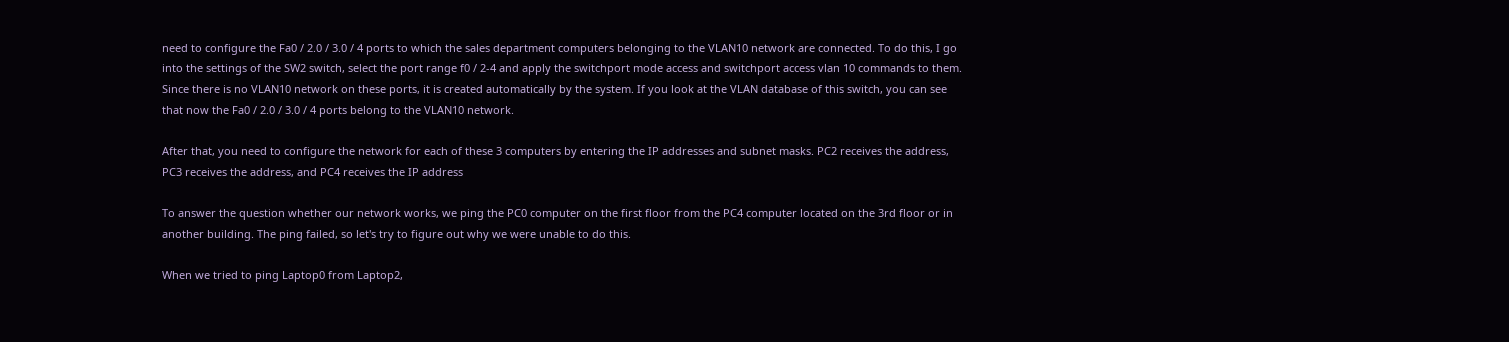need to configure the Fa0 / 2.0 / 3.0 / 4 ports to which the sales department computers belonging to the VLAN10 network are connected. To do this, I go into the settings of the SW2 switch, select the port range f0 / 2-4 and apply the switchport mode access and switchport access vlan 10 commands to them. Since there is no VLAN10 network on these ports, it is created automatically by the system. If you look at the VLAN database of this switch, you can see that now the Fa0 / 2.0 / 3.0 / 4 ports belong to the VLAN10 network.

After that, you need to configure the network for each of these 3 computers by entering the IP addresses and subnet masks. PC2 receives the address, PC3 receives the address, and PC4 receives the IP address

To answer the question whether our network works, we ping the PC0 computer on the first floor from the PC4 computer located on the 3rd floor or in another building. The ping failed, so let's try to figure out why we were unable to do this.

When we tried to ping Laptop0 from Laptop2,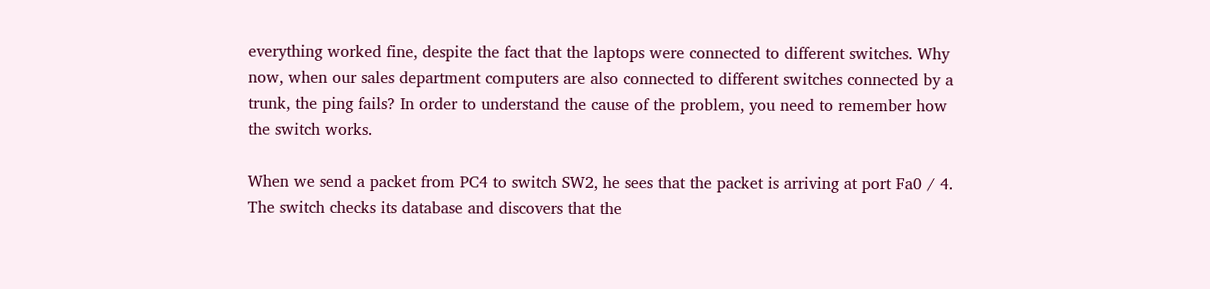everything worked fine, despite the fact that the laptops were connected to different switches. Why now, when our sales department computers are also connected to different switches connected by a trunk, the ping fails? In order to understand the cause of the problem, you need to remember how the switch works.

When we send a packet from PC4 to switch SW2, he sees that the packet is arriving at port Fa0 / 4. The switch checks its database and discovers that the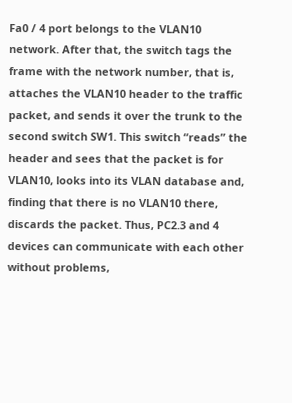Fa0 / 4 port belongs to the VLAN10 network. After that, the switch tags the frame with the network number, that is, attaches the VLAN10 header to the traffic packet, and sends it over the trunk to the second switch SW1. This switch “reads” the header and sees that the packet is for VLAN10, looks into its VLAN database and, finding that there is no VLAN10 there, discards the packet. Thus, PC2.3 and 4 devices can communicate with each other without problems,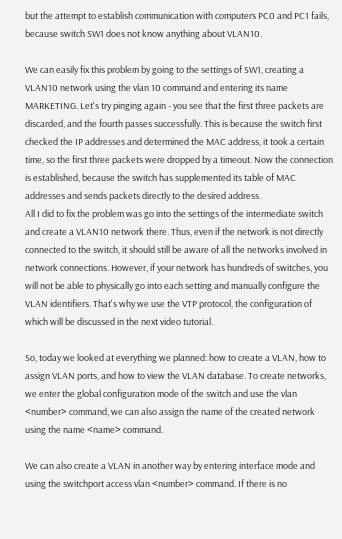but the attempt to establish communication with computers PC0 and PC1 fails, because switch SW1 does not know anything about VLAN10.

We can easily fix this problem by going to the settings of SW1, creating a VLAN10 network using the vlan 10 command and entering its name MARKETING. Let's try pinging again - you see that the first three packets are discarded, and the fourth passes successfully. This is because the switch first checked the IP addresses and determined the MAC address, it took a certain time, so the first three packets were dropped by a timeout. Now the connection is established, because the switch has supplemented its table of MAC addresses and sends packets directly to the desired address.
All I did to fix the problem was go into the settings of the intermediate switch and create a VLAN10 network there. Thus, even if the network is not directly connected to the switch, it should still be aware of all the networks involved in network connections. However, if your network has hundreds of switches, you will not be able to physically go into each setting and manually configure the VLAN identifiers. That's why we use the VTP protocol, the configuration of which will be discussed in the next video tutorial.

So, today we looked at everything we planned: how to create a VLAN, how to assign VLAN ports, and how to view the VLAN database. To create networks, we enter the global configuration mode of the switch and use the vlan <number> command, we can also assign the name of the created network using the name <name> command.

We can also create a VLAN in another way by entering interface mode and using the switchport access vlan <number> command. If there is no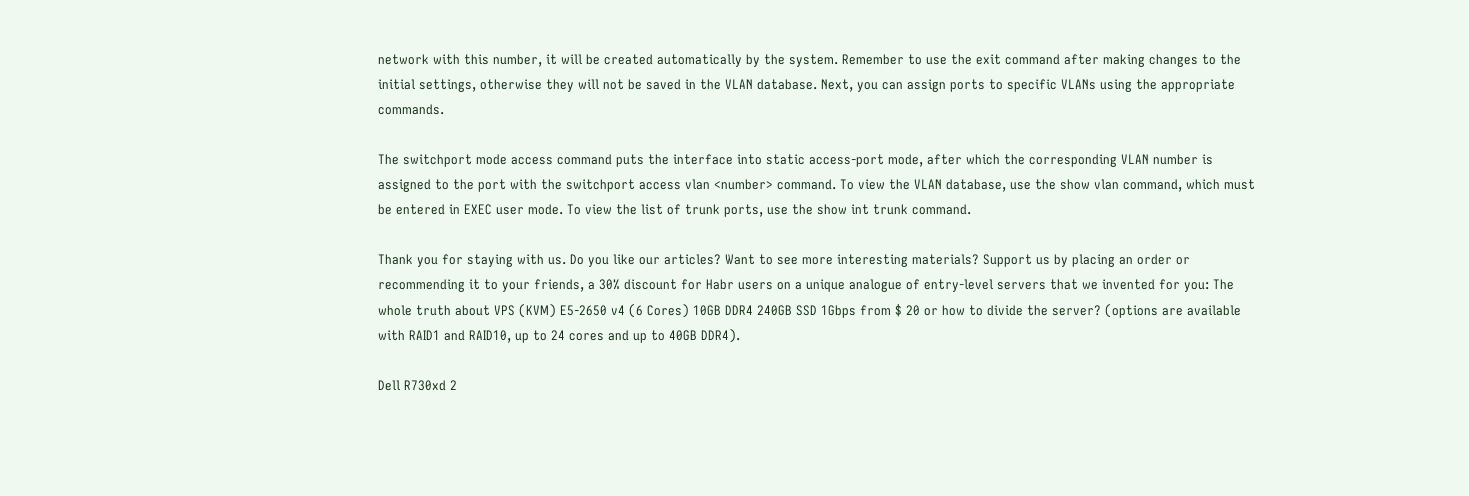network with this number, it will be created automatically by the system. Remember to use the exit command after making changes to the initial settings, otherwise they will not be saved in the VLAN database. Next, you can assign ports to specific VLANs using the appropriate commands.

The switchport mode access command puts the interface into static access-port mode, after which the corresponding VLAN number is assigned to the port with the switchport access vlan <number> command. To view the VLAN database, use the show vlan command, which must be entered in EXEC user mode. To view the list of trunk ports, use the show int trunk command.

Thank you for staying with us. Do you like our articles? Want to see more interesting materials? Support us by placing an order or recommending it to your friends, a 30% discount for Habr users on a unique analogue of entry-level servers that we invented for you: The whole truth about VPS (KVM) E5-2650 v4 (6 Cores) 10GB DDR4 240GB SSD 1Gbps from $ 20 or how to divide the server? (options are available with RAID1 and RAID10, up to 24 cores and up to 40GB DDR4).

Dell R730xd 2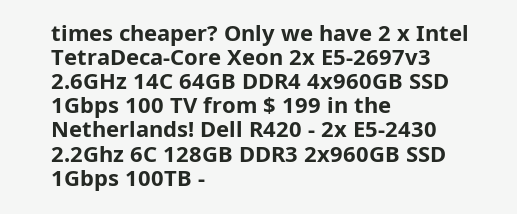times cheaper? Only we have 2 x Intel TetraDeca-Core Xeon 2x E5-2697v3 2.6GHz 14C 64GB DDR4 4x960GB SSD 1Gbps 100 TV from $ 199 in the Netherlands! Dell R420 - 2x E5-2430 2.2Ghz 6C 128GB DDR3 2x960GB SSD 1Gbps 100TB -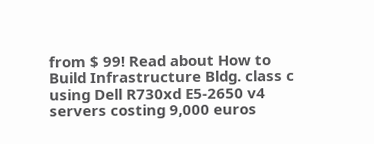from $ 99! Read about How to Build Infrastructure Bldg. class c using Dell R730xd E5-2650 v4 servers costing 9,000 euros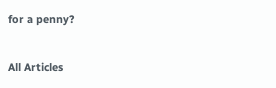for a penny?


All Articles